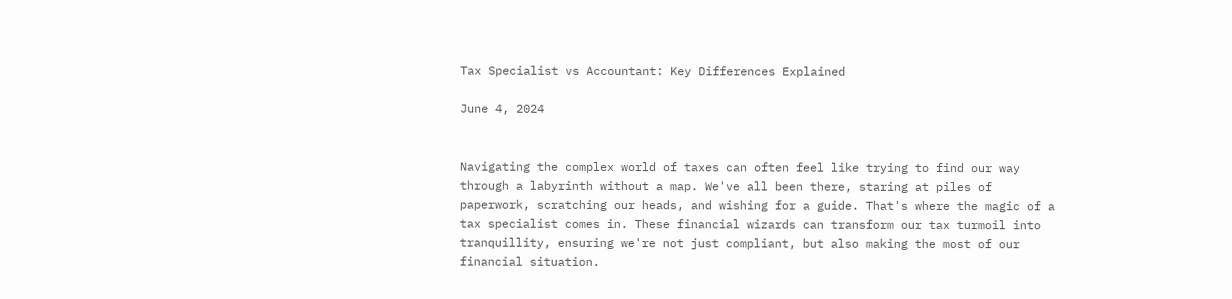Tax Specialist vs Accountant: Key Differences Explained

June 4, 2024


Navigating the complex world of taxes can often feel like trying to find our way through a labyrinth without a map. We've all been there, staring at piles of paperwork, scratching our heads, and wishing for a guide. That's where the magic of a tax specialist comes in. These financial wizards can transform our tax turmoil into tranquillity, ensuring we're not just compliant, but also making the most of our financial situation.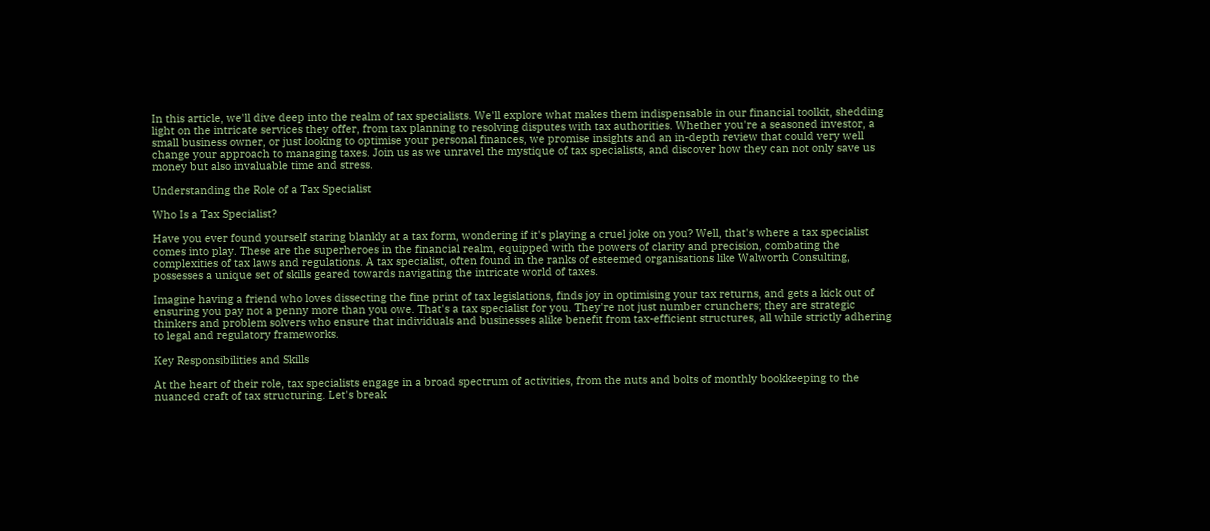In this article, we'll dive deep into the realm of tax specialists. We'll explore what makes them indispensable in our financial toolkit, shedding light on the intricate services they offer, from tax planning to resolving disputes with tax authorities. Whether you're a seasoned investor, a small business owner, or just looking to optimise your personal finances, we promise insights and an in-depth review that could very well change your approach to managing taxes. Join us as we unravel the mystique of tax specialists, and discover how they can not only save us money but also invaluable time and stress.

Understanding the Role of a Tax Specialist

Who Is a Tax Specialist?

Have you ever found yourself staring blankly at a tax form, wondering if it's playing a cruel joke on you? Well, that's where a tax specialist comes into play. These are the superheroes in the financial realm, equipped with the powers of clarity and precision, combating the complexities of tax laws and regulations. A tax specialist, often found in the ranks of esteemed organisations like Walworth Consulting, possesses a unique set of skills geared towards navigating the intricate world of taxes.

Imagine having a friend who loves dissecting the fine print of tax legislations, finds joy in optimising your tax returns, and gets a kick out of ensuring you pay not a penny more than you owe. That's a tax specialist for you. They're not just number crunchers; they are strategic thinkers and problem solvers who ensure that individuals and businesses alike benefit from tax-efficient structures, all while strictly adhering to legal and regulatory frameworks.

Key Responsibilities and Skills

At the heart of their role, tax specialists engage in a broad spectrum of activities, from the nuts and bolts of monthly bookkeeping to the nuanced craft of tax structuring. Let's break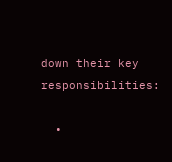down their key responsibilities:

  •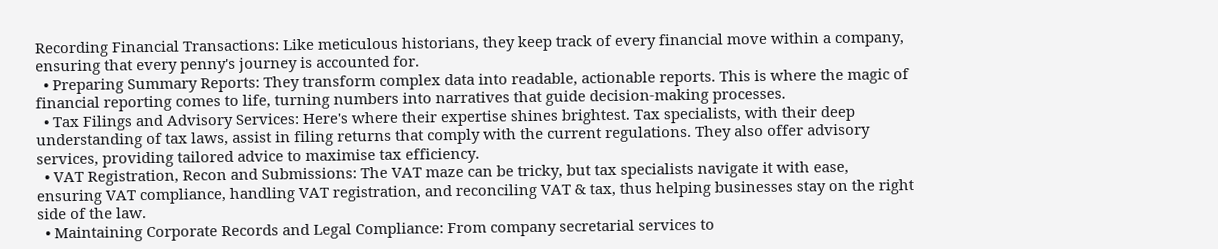Recording Financial Transactions: Like meticulous historians, they keep track of every financial move within a company, ensuring that every penny's journey is accounted for.
  • Preparing Summary Reports: They transform complex data into readable, actionable reports. This is where the magic of financial reporting comes to life, turning numbers into narratives that guide decision-making processes.
  • Tax Filings and Advisory Services: Here's where their expertise shines brightest. Tax specialists, with their deep understanding of tax laws, assist in filing returns that comply with the current regulations. They also offer advisory services, providing tailored advice to maximise tax efficiency.
  • VAT Registration, Recon and Submissions: The VAT maze can be tricky, but tax specialists navigate it with ease, ensuring VAT compliance, handling VAT registration, and reconciling VAT & tax, thus helping businesses stay on the right side of the law.
  • Maintaining Corporate Records and Legal Compliance: From company secretarial services to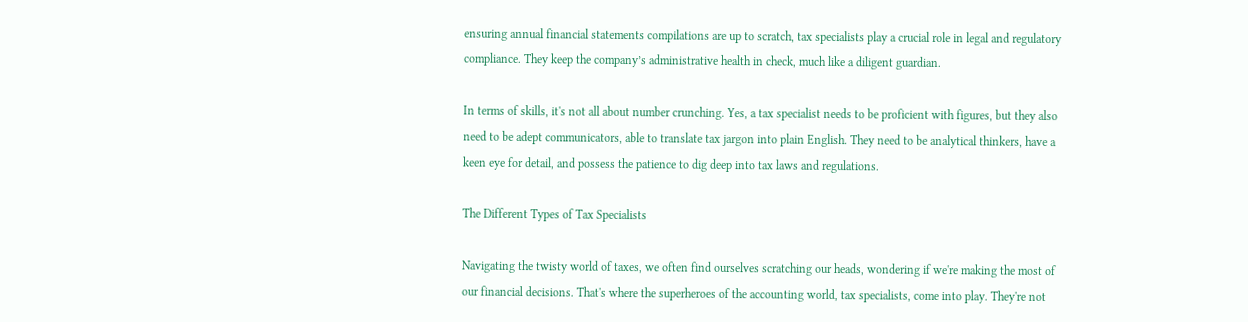ensuring annual financial statements compilations are up to scratch, tax specialists play a crucial role in legal and regulatory compliance. They keep the company’s administrative health in check, much like a diligent guardian.

In terms of skills, it's not all about number crunching. Yes, a tax specialist needs to be proficient with figures, but they also need to be adept communicators, able to translate tax jargon into plain English. They need to be analytical thinkers, have a keen eye for detail, and possess the patience to dig deep into tax laws and regulations.

The Different Types of Tax Specialists

Navigating the twisty world of taxes, we often find ourselves scratching our heads, wondering if we're making the most of our financial decisions. That's where the superheroes of the accounting world, tax specialists, come into play. They're not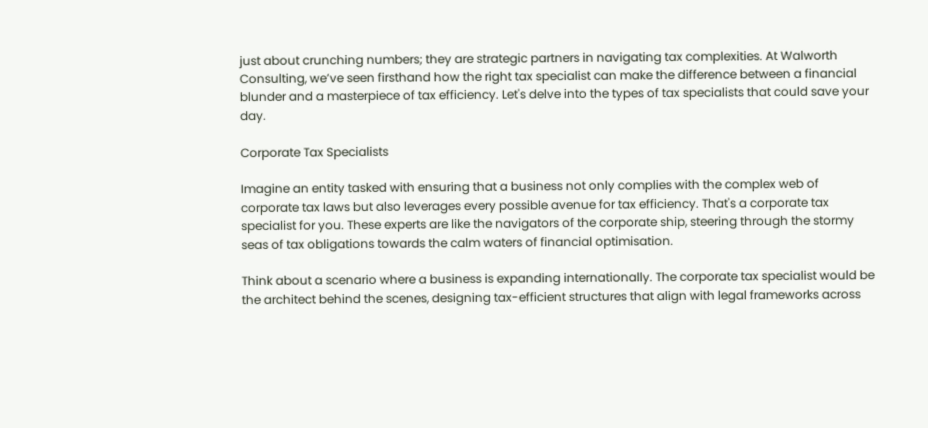just about crunching numbers; they are strategic partners in navigating tax complexities. At Walworth Consulting, we’ve seen firsthand how the right tax specialist can make the difference between a financial blunder and a masterpiece of tax efficiency. Let's delve into the types of tax specialists that could save your day.

Corporate Tax Specialists

Imagine an entity tasked with ensuring that a business not only complies with the complex web of corporate tax laws but also leverages every possible avenue for tax efficiency. That's a corporate tax specialist for you. These experts are like the navigators of the corporate ship, steering through the stormy seas of tax obligations towards the calm waters of financial optimisation.

Think about a scenario where a business is expanding internationally. The corporate tax specialist would be the architect behind the scenes, designing tax-efficient structures that align with legal frameworks across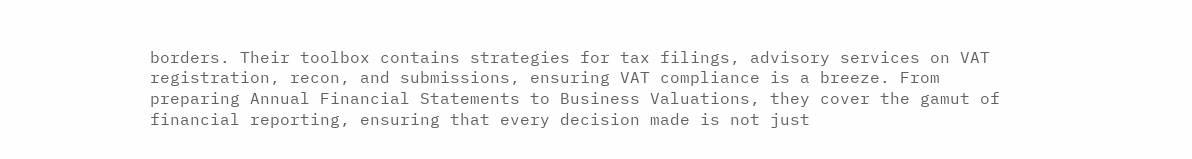borders. Their toolbox contains strategies for tax filings, advisory services on VAT registration, recon, and submissions, ensuring VAT compliance is a breeze. From preparing Annual Financial Statements to Business Valuations, they cover the gamut of financial reporting, ensuring that every decision made is not just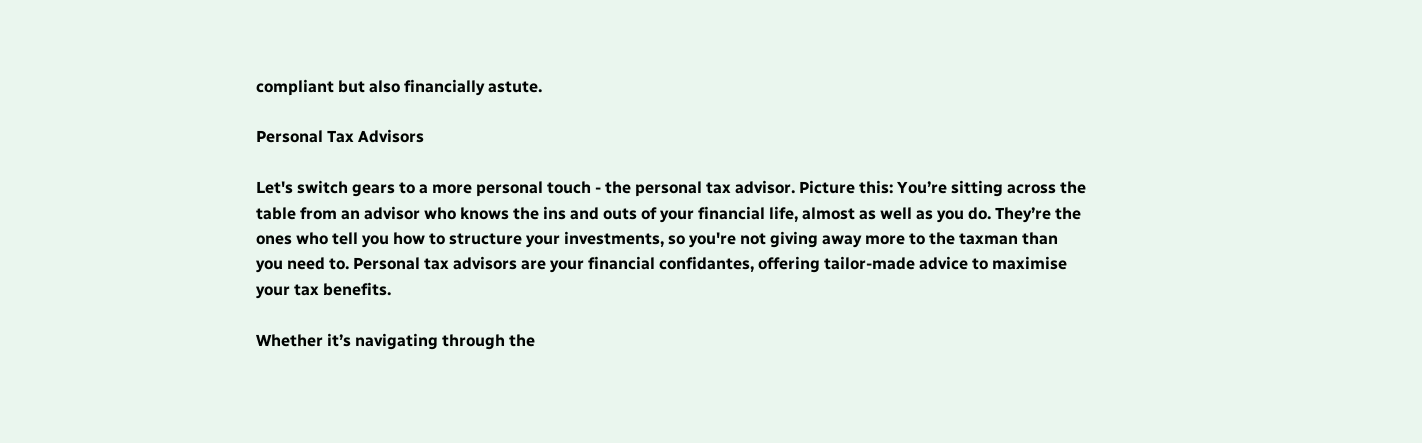compliant but also financially astute.

Personal Tax Advisors

Let's switch gears to a more personal touch - the personal tax advisor. Picture this: You’re sitting across the table from an advisor who knows the ins and outs of your financial life, almost as well as you do. They’re the ones who tell you how to structure your investments, so you're not giving away more to the taxman than you need to. Personal tax advisors are your financial confidantes, offering tailor-made advice to maximise your tax benefits.

Whether it’s navigating through the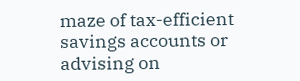maze of tax-efficient savings accounts or advising on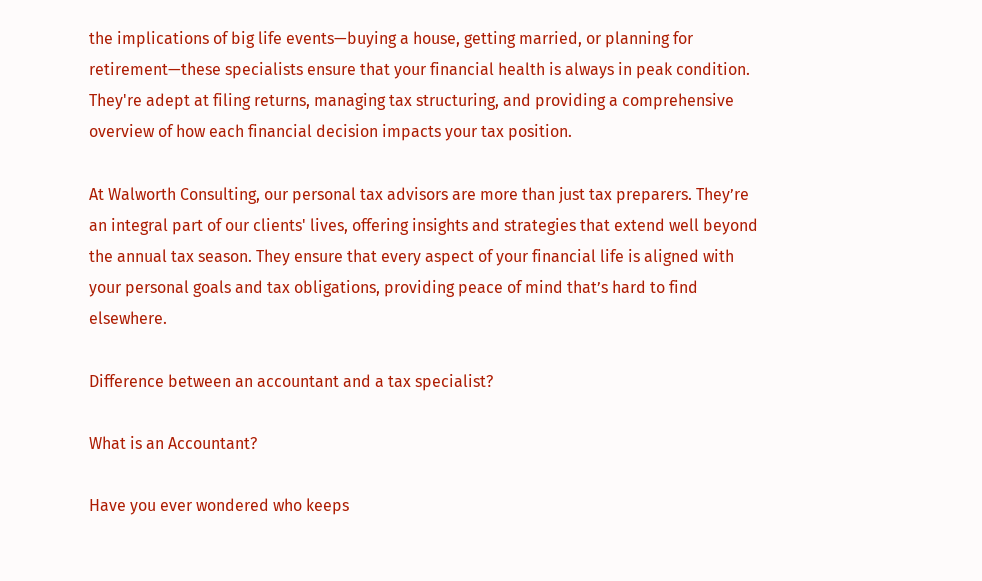the implications of big life events—buying a house, getting married, or planning for retirement—these specialists ensure that your financial health is always in peak condition. They're adept at filing returns, managing tax structuring, and providing a comprehensive overview of how each financial decision impacts your tax position.

At Walworth Consulting, our personal tax advisors are more than just tax preparers. They’re an integral part of our clients' lives, offering insights and strategies that extend well beyond the annual tax season. They ensure that every aspect of your financial life is aligned with your personal goals and tax obligations, providing peace of mind that’s hard to find elsewhere.

Difference between an accountant and a tax specialist?

What is an Accountant?

Have you ever wondered who keeps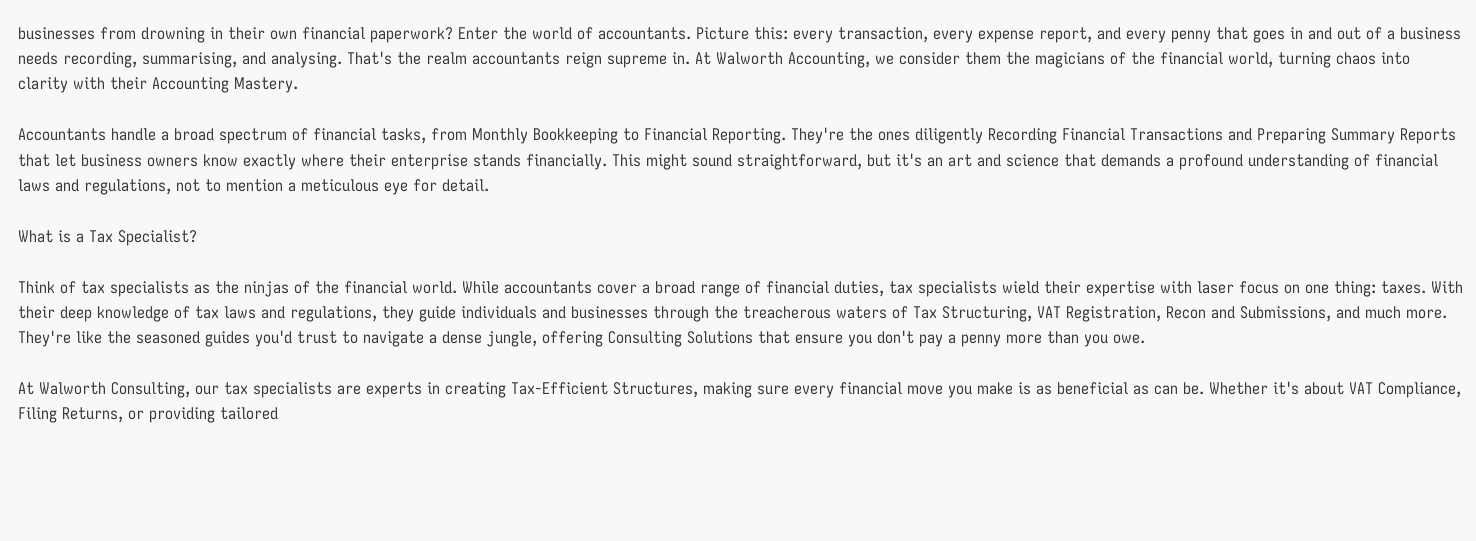businesses from drowning in their own financial paperwork? Enter the world of accountants. Picture this: every transaction, every expense report, and every penny that goes in and out of a business needs recording, summarising, and analysing. That's the realm accountants reign supreme in. At Walworth Accounting, we consider them the magicians of the financial world, turning chaos into clarity with their Accounting Mastery.

Accountants handle a broad spectrum of financial tasks, from Monthly Bookkeeping to Financial Reporting. They're the ones diligently Recording Financial Transactions and Preparing Summary Reports that let business owners know exactly where their enterprise stands financially. This might sound straightforward, but it's an art and science that demands a profound understanding of financial laws and regulations, not to mention a meticulous eye for detail.

What is a Tax Specialist?

Think of tax specialists as the ninjas of the financial world. While accountants cover a broad range of financial duties, tax specialists wield their expertise with laser focus on one thing: taxes. With their deep knowledge of tax laws and regulations, they guide individuals and businesses through the treacherous waters of Tax Structuring, VAT Registration, Recon and Submissions, and much more. They're like the seasoned guides you'd trust to navigate a dense jungle, offering Consulting Solutions that ensure you don't pay a penny more than you owe.

At Walworth Consulting, our tax specialists are experts in creating Tax-Efficient Structures, making sure every financial move you make is as beneficial as can be. Whether it's about VAT Compliance, Filing Returns, or providing tailored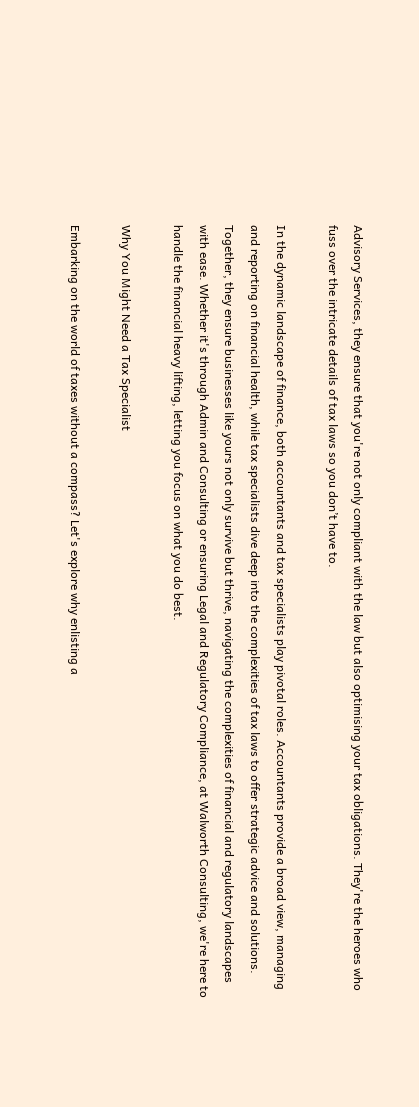Advisory Services, they ensure that you're not only compliant with the law but also optimising your tax obligations. They're the heroes who fuss over the intricate details of tax laws so you don’t have to.

In the dynamic landscape of finance, both accountants and tax specialists play pivotal roles. Accountants provide a broad view, managing and reporting on financial health, while tax specialists dive deep into the complexities of tax laws to offer strategic advice and solutions. Together, they ensure businesses like yours not only survive but thrive, navigating the complexities of financial and regulatory landscapes with ease. Whether it's through Admin and Consulting or ensuring Legal and Regulatory Compliance, at Walworth Consulting, we're here to handle the financial heavy lifting, letting you focus on what you do best.

Why You Might Need a Tax Specialist

Embarking on the world of taxes without a compass? Let's explore why enlisting a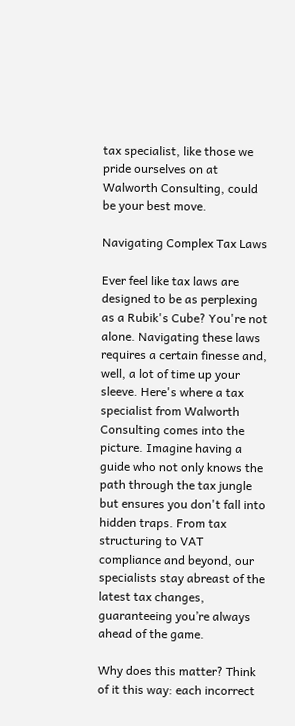tax specialist, like those we pride ourselves on at Walworth Consulting, could be your best move.

Navigating Complex Tax Laws

Ever feel like tax laws are designed to be as perplexing as a Rubik's Cube? You're not alone. Navigating these laws requires a certain finesse and, well, a lot of time up your sleeve. Here's where a tax specialist from Walworth Consulting comes into the picture. Imagine having a guide who not only knows the path through the tax jungle but ensures you don't fall into hidden traps. From tax structuring to VAT compliance and beyond, our specialists stay abreast of the latest tax changes, guaranteeing you’re always ahead of the game.

Why does this matter? Think of it this way: each incorrect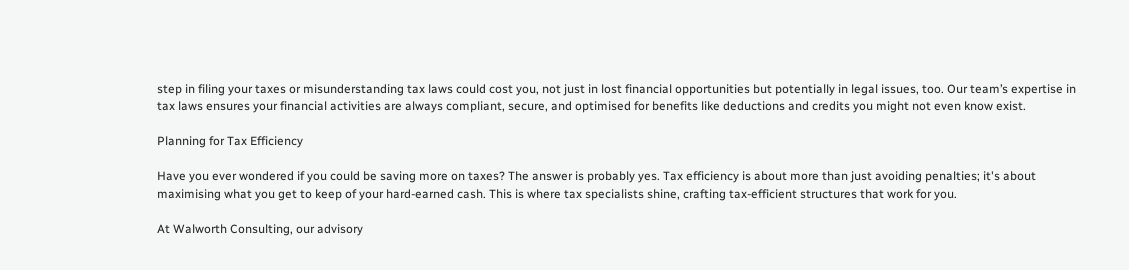step in filing your taxes or misunderstanding tax laws could cost you, not just in lost financial opportunities but potentially in legal issues, too. Our team’s expertise in tax laws ensures your financial activities are always compliant, secure, and optimised for benefits like deductions and credits you might not even know exist.

Planning for Tax Efficiency

Have you ever wondered if you could be saving more on taxes? The answer is probably yes. Tax efficiency is about more than just avoiding penalties; it's about maximising what you get to keep of your hard-earned cash. This is where tax specialists shine, crafting tax-efficient structures that work for you.

At Walworth Consulting, our advisory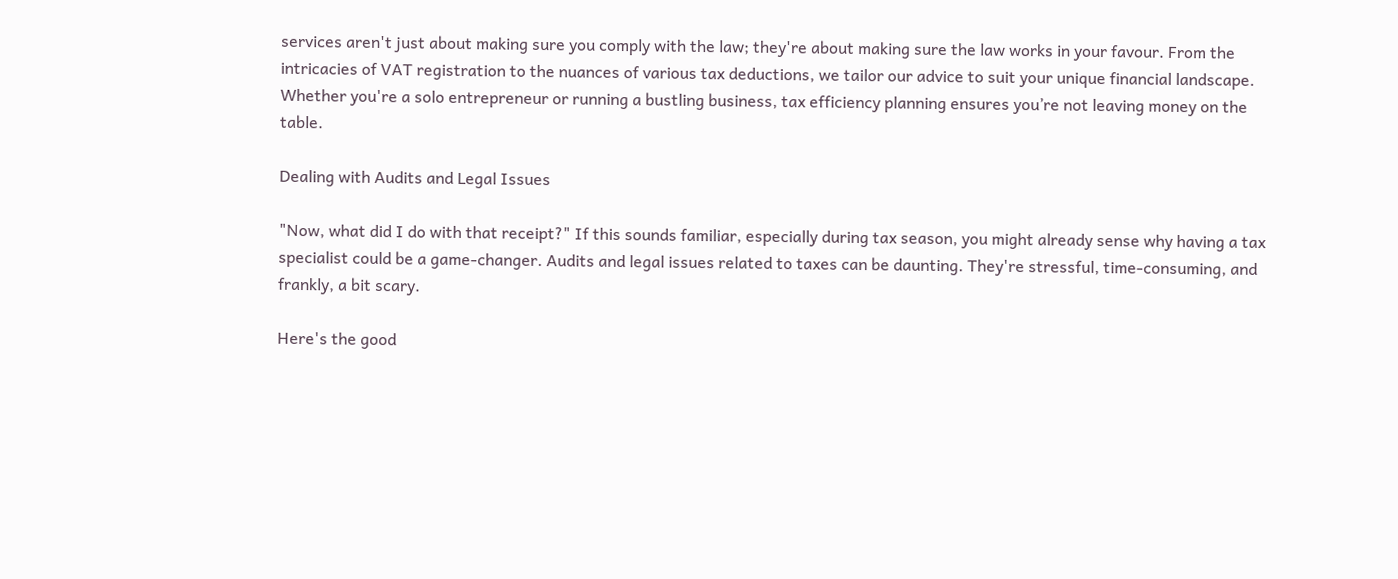services aren't just about making sure you comply with the law; they're about making sure the law works in your favour. From the intricacies of VAT registration to the nuances of various tax deductions, we tailor our advice to suit your unique financial landscape. Whether you're a solo entrepreneur or running a bustling business, tax efficiency planning ensures you’re not leaving money on the table.

Dealing with Audits and Legal Issues

"Now, what did I do with that receipt?" If this sounds familiar, especially during tax season, you might already sense why having a tax specialist could be a game-changer. Audits and legal issues related to taxes can be daunting. They're stressful, time-consuming, and frankly, a bit scary.

Here's the good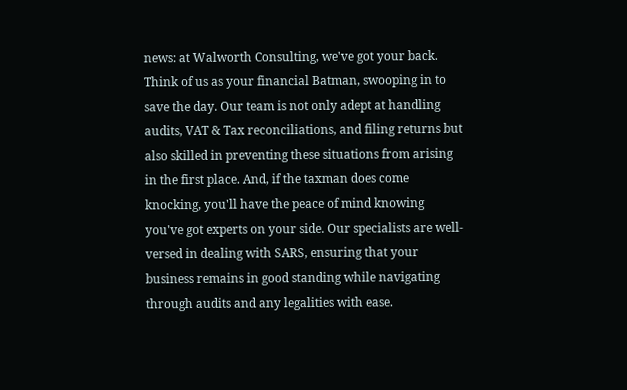news: at Walworth Consulting, we've got your back. Think of us as your financial Batman, swooping in to save the day. Our team is not only adept at handling audits, VAT & Tax reconciliations, and filing returns but also skilled in preventing these situations from arising in the first place. And, if the taxman does come knocking, you'll have the peace of mind knowing you've got experts on your side. Our specialists are well-versed in dealing with SARS, ensuring that your business remains in good standing while navigating through audits and any legalities with ease.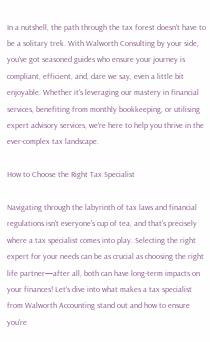In a nutshell, the path through the tax forest doesn't have to be a solitary trek. With Walworth Consulting by your side, you've got seasoned guides who ensure your journey is compliant, efficient, and, dare we say, even a little bit enjoyable. Whether it's leveraging our mastery in financial services, benefiting from monthly bookkeeping, or utilising expert advisory services, we're here to help you thrive in the ever-complex tax landscape.

How to Choose the Right Tax Specialist

Navigating through the labyrinth of tax laws and financial regulations isn't everyone's cup of tea, and that's precisely where a tax specialist comes into play. Selecting the right expert for your needs can be as crucial as choosing the right life partner—after all, both can have long-term impacts on your finances! Let’s dive into what makes a tax specialist from Walworth Accounting stand out and how to ensure you're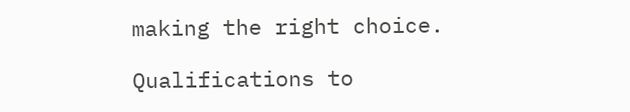making the right choice.

Qualifications to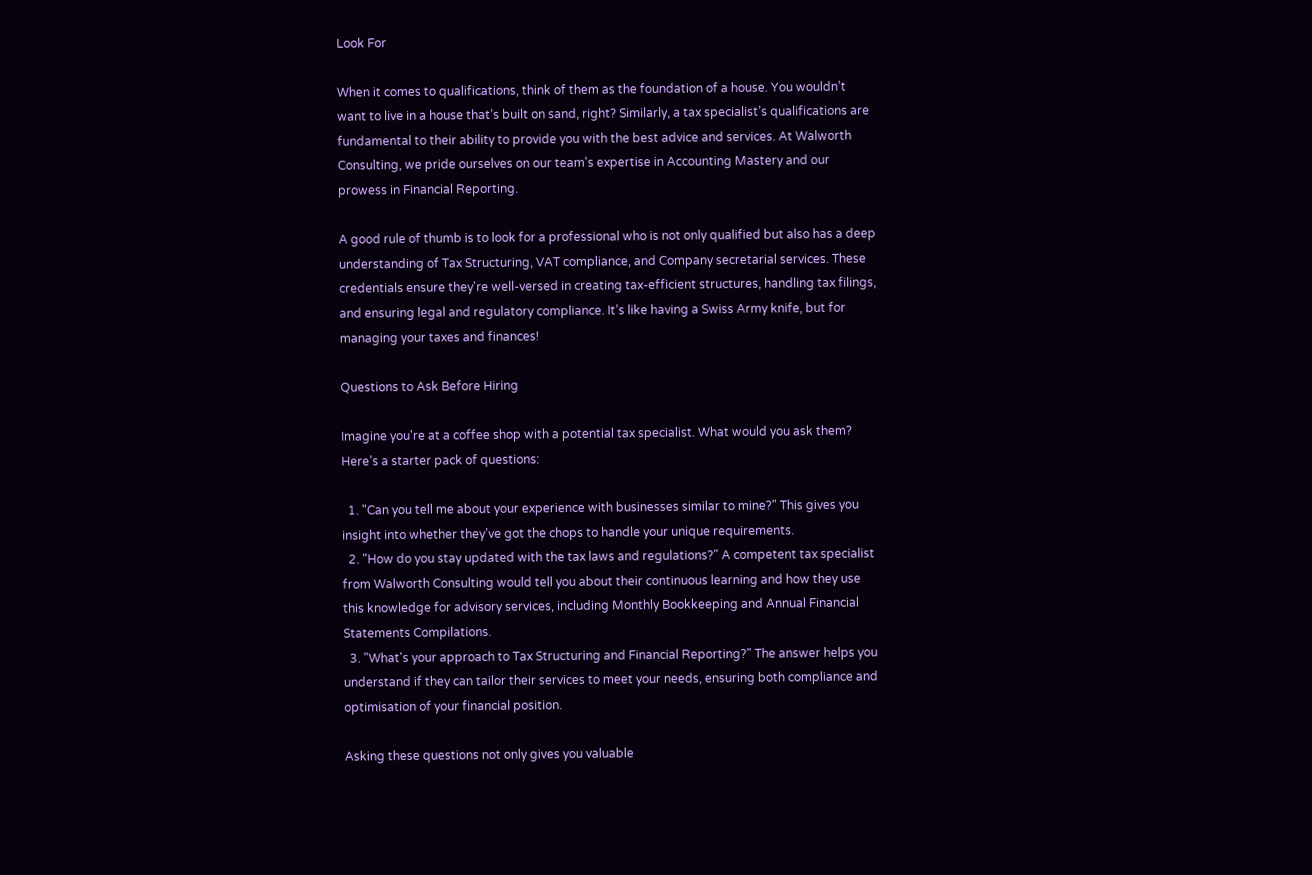Look For

When it comes to qualifications, think of them as the foundation of a house. You wouldn’t want to live in a house that’s built on sand, right? Similarly, a tax specialist’s qualifications are fundamental to their ability to provide you with the best advice and services. At Walworth Consulting, we pride ourselves on our team's expertise in Accounting Mastery and our prowess in Financial Reporting.

A good rule of thumb is to look for a professional who is not only qualified but also has a deep understanding of Tax Structuring, VAT compliance, and Company secretarial services. These credentials ensure they're well-versed in creating tax-efficient structures, handling tax filings, and ensuring legal and regulatory compliance. It’s like having a Swiss Army knife, but for managing your taxes and finances!

Questions to Ask Before Hiring

Imagine you're at a coffee shop with a potential tax specialist. What would you ask them? Here’s a starter pack of questions:

  1. "Can you tell me about your experience with businesses similar to mine?" This gives you insight into whether they’ve got the chops to handle your unique requirements.
  2. "How do you stay updated with the tax laws and regulations?" A competent tax specialist from Walworth Consulting would tell you about their continuous learning and how they use this knowledge for advisory services, including Monthly Bookkeeping and Annual Financial Statements Compilations.
  3. "What's your approach to Tax Structuring and Financial Reporting?" The answer helps you understand if they can tailor their services to meet your needs, ensuring both compliance and optimisation of your financial position.

Asking these questions not only gives you valuable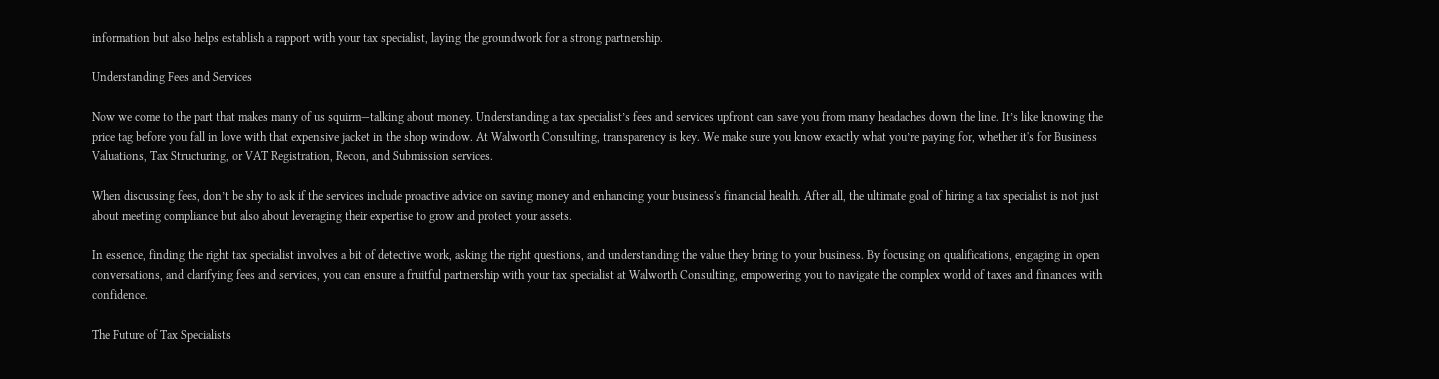information but also helps establish a rapport with your tax specialist, laying the groundwork for a strong partnership.

Understanding Fees and Services

Now we come to the part that makes many of us squirm—talking about money. Understanding a tax specialist’s fees and services upfront can save you from many headaches down the line. It’s like knowing the price tag before you fall in love with that expensive jacket in the shop window. At Walworth Consulting, transparency is key. We make sure you know exactly what you’re paying for, whether it's for Business Valuations, Tax Structuring, or VAT Registration, Recon, and Submission services.

When discussing fees, don’t be shy to ask if the services include proactive advice on saving money and enhancing your business's financial health. After all, the ultimate goal of hiring a tax specialist is not just about meeting compliance but also about leveraging their expertise to grow and protect your assets.

In essence, finding the right tax specialist involves a bit of detective work, asking the right questions, and understanding the value they bring to your business. By focusing on qualifications, engaging in open conversations, and clarifying fees and services, you can ensure a fruitful partnership with your tax specialist at Walworth Consulting, empowering you to navigate the complex world of taxes and finances with confidence.

The Future of Tax Specialists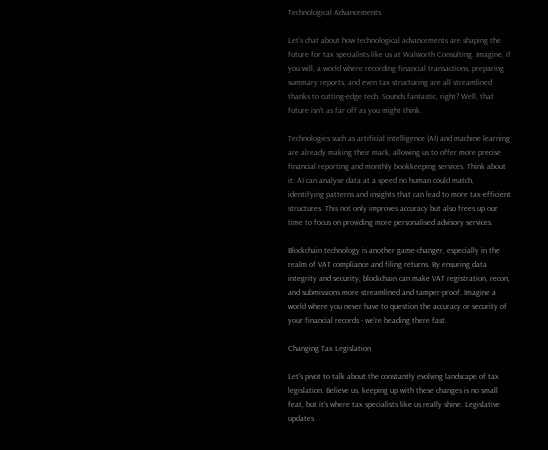Technological Advancements

Let's chat about how technological advancements are shaping the future for tax specialists like us at Walworth Consulting. Imagine, if you will, a world where recording financial transactions, preparing summary reports, and even tax structuring are all streamlined thanks to cutting-edge tech. Sounds fantastic, right? Well, that future isn't as far off as you might think.

Technologies such as artificial intelligence (AI) and machine learning are already making their mark, allowing us to offer more precise financial reporting and monthly bookkeeping services. Think about it: AI can analyse data at a speed no human could match, identifying patterns and insights that can lead to more tax-efficient structures. This not only improves accuracy but also frees up our time to focus on providing more personalised advisory services.

Blockchain technology is another game-changer, especially in the realm of VAT compliance and filing returns. By ensuring data integrity and security, blockchain can make VAT registration, recon, and submissions more streamlined and tamper-proof. Imagine a world where you never have to question the accuracy or security of your financial records - we're heading there fast.

Changing Tax Legislation

Let's pivot to talk about the constantly evolving landscape of tax legislation. Believe us, keeping up with these changes is no small feat, but it's where tax specialists like us really shine. Legislative updates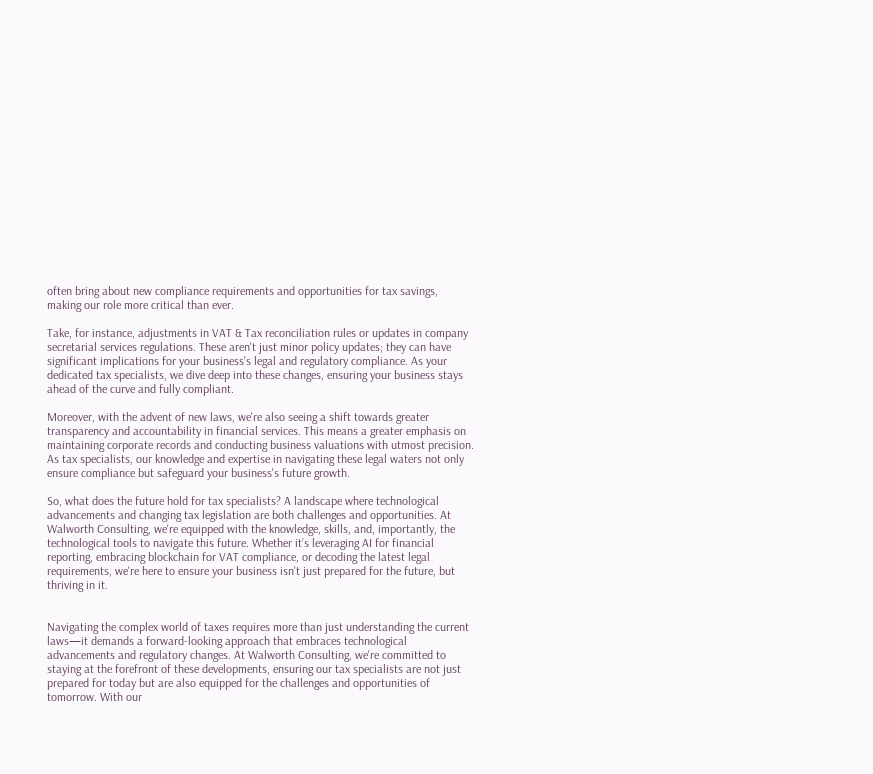often bring about new compliance requirements and opportunities for tax savings, making our role more critical than ever.

Take, for instance, adjustments in VAT & Tax reconciliation rules or updates in company secretarial services regulations. These aren't just minor policy updates; they can have significant implications for your business's legal and regulatory compliance. As your dedicated tax specialists, we dive deep into these changes, ensuring your business stays ahead of the curve and fully compliant.

Moreover, with the advent of new laws, we're also seeing a shift towards greater transparency and accountability in financial services. This means a greater emphasis on maintaining corporate records and conducting business valuations with utmost precision. As tax specialists, our knowledge and expertise in navigating these legal waters not only ensure compliance but safeguard your business's future growth.

So, what does the future hold for tax specialists? A landscape where technological advancements and changing tax legislation are both challenges and opportunities. At Walworth Consulting, we're equipped with the knowledge, skills, and, importantly, the technological tools to navigate this future. Whether it’s leveraging AI for financial reporting, embracing blockchain for VAT compliance, or decoding the latest legal requirements, we're here to ensure your business isn't just prepared for the future, but thriving in it.


Navigating the complex world of taxes requires more than just understanding the current laws—it demands a forward-looking approach that embraces technological advancements and regulatory changes. At Walworth Consulting, we're committed to staying at the forefront of these developments, ensuring our tax specialists are not just prepared for today but are also equipped for the challenges and opportunities of tomorrow. With our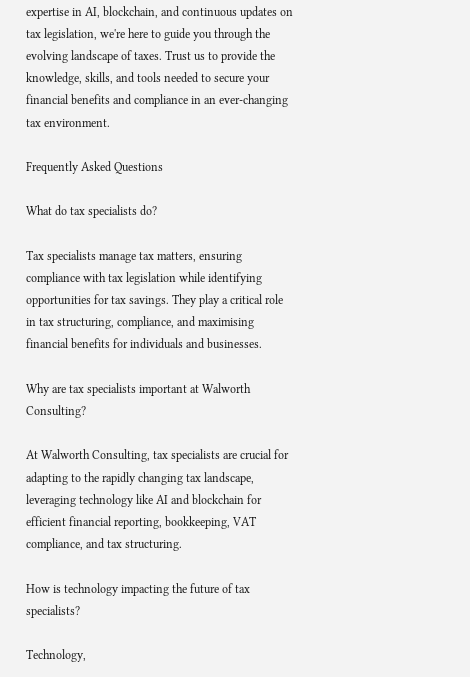expertise in AI, blockchain, and continuous updates on tax legislation, we're here to guide you through the evolving landscape of taxes. Trust us to provide the knowledge, skills, and tools needed to secure your financial benefits and compliance in an ever-changing tax environment.

Frequently Asked Questions

What do tax specialists do?

Tax specialists manage tax matters, ensuring compliance with tax legislation while identifying opportunities for tax savings. They play a critical role in tax structuring, compliance, and maximising financial benefits for individuals and businesses.

Why are tax specialists important at Walworth Consulting?

At Walworth Consulting, tax specialists are crucial for adapting to the rapidly changing tax landscape, leveraging technology like AI and blockchain for efficient financial reporting, bookkeeping, VAT compliance, and tax structuring.

How is technology impacting the future of tax specialists?

Technology,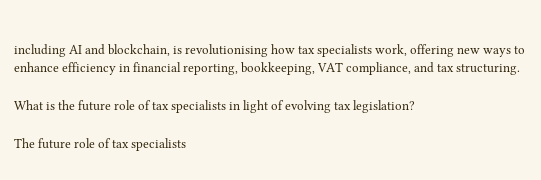including AI and blockchain, is revolutionising how tax specialists work, offering new ways to enhance efficiency in financial reporting, bookkeeping, VAT compliance, and tax structuring.

What is the future role of tax specialists in light of evolving tax legislation?

The future role of tax specialists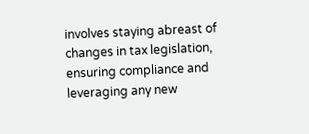involves staying abreast of changes in tax legislation, ensuring compliance and leveraging any new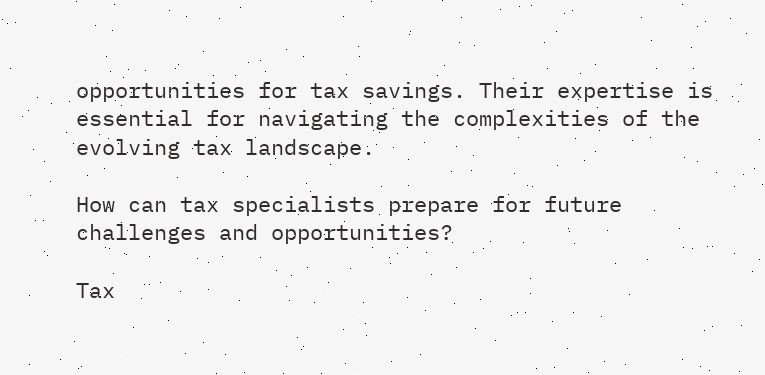opportunities for tax savings. Their expertise is essential for navigating the complexities of the evolving tax landscape.

How can tax specialists prepare for future challenges and opportunities?

Tax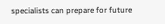specialists can prepare for future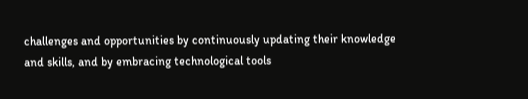challenges and opportunities by continuously updating their knowledge and skills, and by embracing technological tools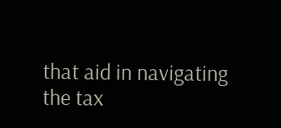that aid in navigating the tax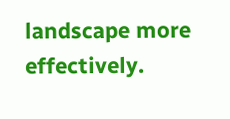landscape more effectively.